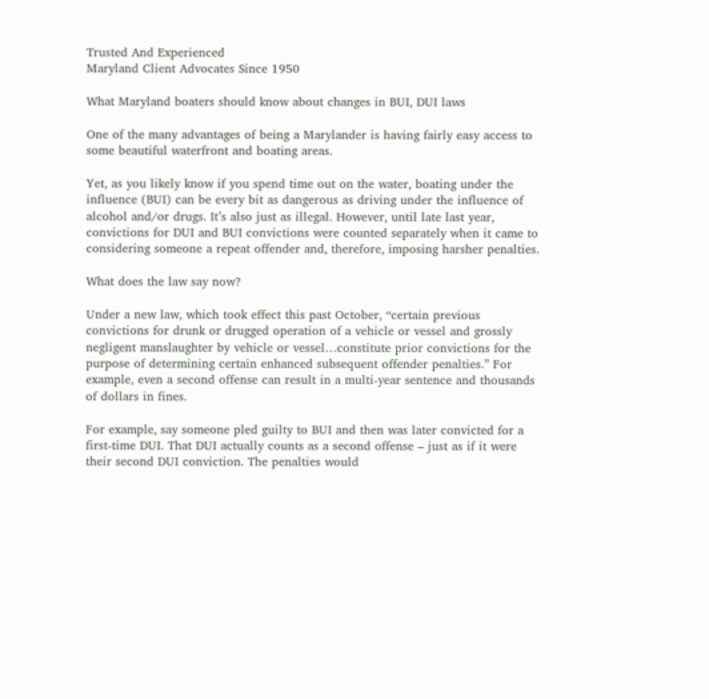Trusted And Experienced
Maryland Client Advocates Since 1950

What Maryland boaters should know about changes in BUI, DUI laws

One of the many advantages of being a Marylander is having fairly easy access to some beautiful waterfront and boating areas.

Yet, as you likely know if you spend time out on the water, boating under the influence (BUI) can be every bit as dangerous as driving under the influence of alcohol and/or drugs. It’s also just as illegal. However, until late last year, convictions for DUI and BUI convictions were counted separately when it came to considering someone a repeat offender and, therefore, imposing harsher penalties.

What does the law say now?

Under a new law, which took effect this past October, “certain previous convictions for drunk or drugged operation of a vehicle or vessel and grossly negligent manslaughter by vehicle or vessel…constitute prior convictions for the purpose of determining certain enhanced subsequent offender penalties.” For example, even a second offense can result in a multi-year sentence and thousands of dollars in fines.

For example, say someone pled guilty to BUI and then was later convicted for a first-time DUI. That DUI actually counts as a second offense – just as if it were their second DUI conviction. The penalties would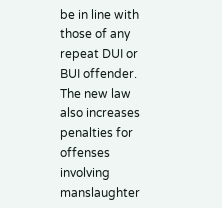be in line with those of any repeat DUI or BUI offender. The new law also increases penalties for offenses involving manslaughter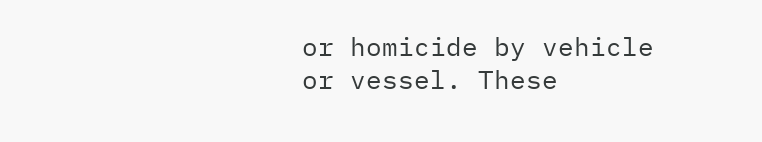or homicide by vehicle or vessel. These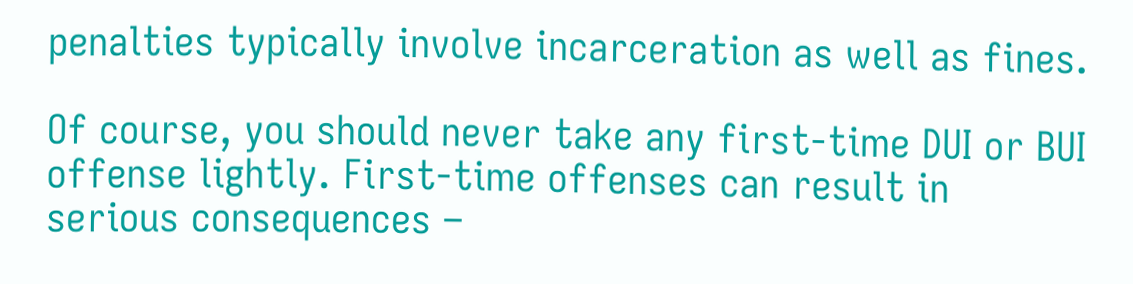penalties typically involve incarceration as well as fines.

Of course, you should never take any first-time DUI or BUI offense lightly. First-time offenses can result in serious consequences –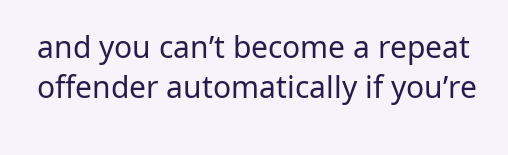and you can’t become a repeat offender automatically if you’re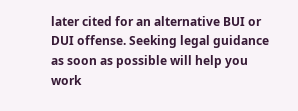later cited for an alternative BUI or DUI offense. Seeking legal guidance as soon as possible will help you work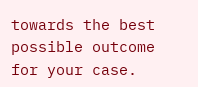towards the best possible outcome for your case.